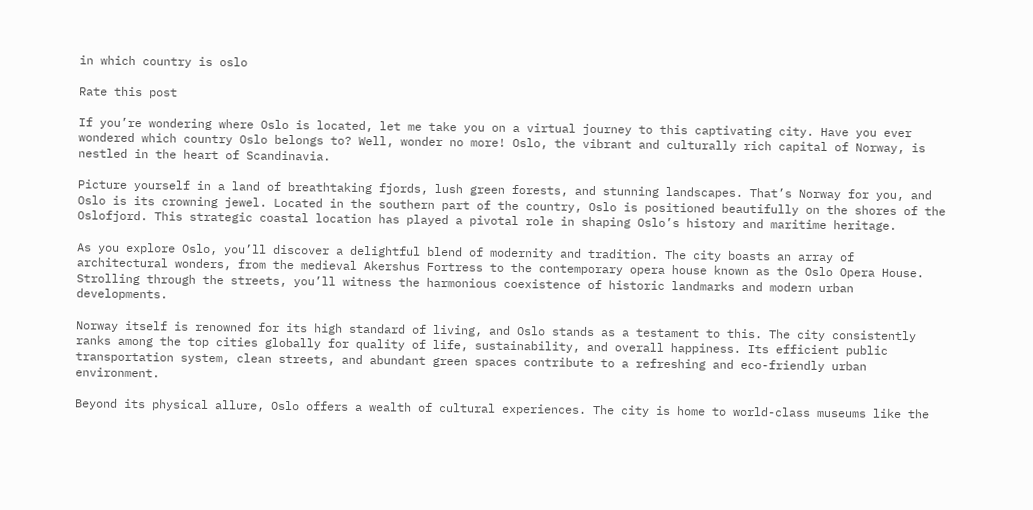in which country is oslo

Rate this post

If you’re wondering where Oslo is located, let me take you on a virtual journey to this captivating city. Have you ever wondered which country Oslo belongs to? Well, wonder no more! Oslo, the vibrant and culturally rich capital of Norway, is nestled in the heart of Scandinavia.

Picture yourself in a land of breathtaking fjords, lush green forests, and stunning landscapes. That’s Norway for you, and Oslo is its crowning jewel. Located in the southern part of the country, Oslo is positioned beautifully on the shores of the Oslofjord. This strategic coastal location has played a pivotal role in shaping Oslo’s history and maritime heritage.

As you explore Oslo, you’ll discover a delightful blend of modernity and tradition. The city boasts an array of architectural wonders, from the medieval Akershus Fortress to the contemporary opera house known as the Oslo Opera House. Strolling through the streets, you’ll witness the harmonious coexistence of historic landmarks and modern urban developments.

Norway itself is renowned for its high standard of living, and Oslo stands as a testament to this. The city consistently ranks among the top cities globally for quality of life, sustainability, and overall happiness. Its efficient public transportation system, clean streets, and abundant green spaces contribute to a refreshing and eco-friendly urban environment.

Beyond its physical allure, Oslo offers a wealth of cultural experiences. The city is home to world-class museums like the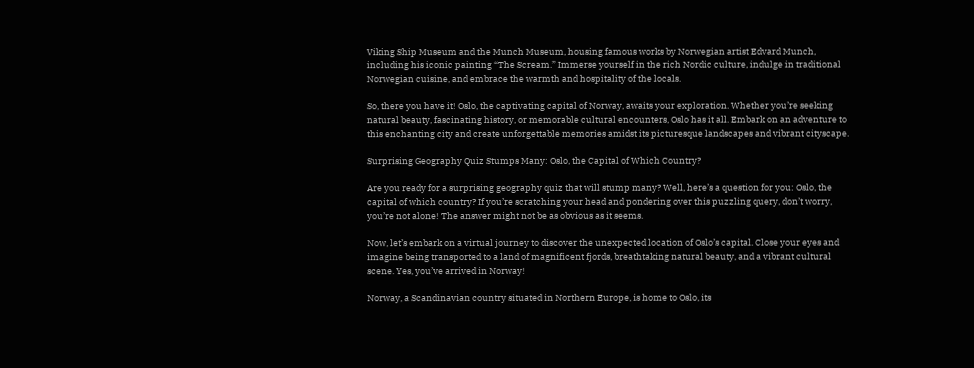Viking Ship Museum and the Munch Museum, housing famous works by Norwegian artist Edvard Munch, including his iconic painting “The Scream.” Immerse yourself in the rich Nordic culture, indulge in traditional Norwegian cuisine, and embrace the warmth and hospitality of the locals.

So, there you have it! Oslo, the captivating capital of Norway, awaits your exploration. Whether you’re seeking natural beauty, fascinating history, or memorable cultural encounters, Oslo has it all. Embark on an adventure to this enchanting city and create unforgettable memories amidst its picturesque landscapes and vibrant cityscape.

Surprising Geography Quiz Stumps Many: Oslo, the Capital of Which Country?

Are you ready for a surprising geography quiz that will stump many? Well, here’s a question for you: Oslo, the capital of which country? If you’re scratching your head and pondering over this puzzling query, don’t worry, you’re not alone! The answer might not be as obvious as it seems.

Now, let’s embark on a virtual journey to discover the unexpected location of Oslo’s capital. Close your eyes and imagine being transported to a land of magnificent fjords, breathtaking natural beauty, and a vibrant cultural scene. Yes, you’ve arrived in Norway!

Norway, a Scandinavian country situated in Northern Europe, is home to Oslo, its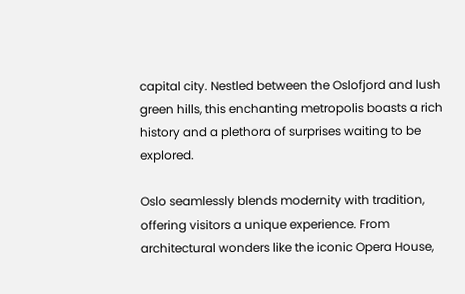capital city. Nestled between the Oslofjord and lush green hills, this enchanting metropolis boasts a rich history and a plethora of surprises waiting to be explored.

Oslo seamlessly blends modernity with tradition, offering visitors a unique experience. From architectural wonders like the iconic Opera House,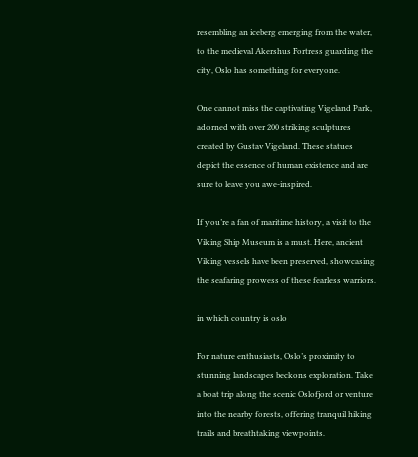resembling an iceberg emerging from the water, to the medieval Akershus Fortress guarding the city, Oslo has something for everyone.

One cannot miss the captivating Vigeland Park, adorned with over 200 striking sculptures created by Gustav Vigeland. These statues depict the essence of human existence and are sure to leave you awe-inspired.

If you’re a fan of maritime history, a visit to the Viking Ship Museum is a must. Here, ancient Viking vessels have been preserved, showcasing the seafaring prowess of these fearless warriors.

in which country is oslo

For nature enthusiasts, Oslo’s proximity to stunning landscapes beckons exploration. Take a boat trip along the scenic Oslofjord or venture into the nearby forests, offering tranquil hiking trails and breathtaking viewpoints.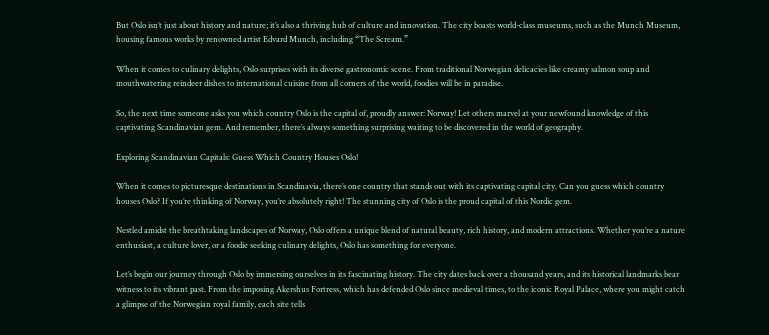But Oslo isn’t just about history and nature; it’s also a thriving hub of culture and innovation. The city boasts world-class museums, such as the Munch Museum, housing famous works by renowned artist Edvard Munch, including “The Scream.”

When it comes to culinary delights, Oslo surprises with its diverse gastronomic scene. From traditional Norwegian delicacies like creamy salmon soup and mouthwatering reindeer dishes to international cuisine from all corners of the world, foodies will be in paradise.

So, the next time someone asks you which country Oslo is the capital of, proudly answer: Norway! Let others marvel at your newfound knowledge of this captivating Scandinavian gem. And remember, there’s always something surprising waiting to be discovered in the world of geography.

Exploring Scandinavian Capitals: Guess Which Country Houses Oslo!

When it comes to picturesque destinations in Scandinavia, there’s one country that stands out with its captivating capital city. Can you guess which country houses Oslo? If you’re thinking of Norway, you’re absolutely right! The stunning city of Oslo is the proud capital of this Nordic gem.

Nestled amidst the breathtaking landscapes of Norway, Oslo offers a unique blend of natural beauty, rich history, and modern attractions. Whether you’re a nature enthusiast, a culture lover, or a foodie seeking culinary delights, Oslo has something for everyone.

Let’s begin our journey through Oslo by immersing ourselves in its fascinating history. The city dates back over a thousand years, and its historical landmarks bear witness to its vibrant past. From the imposing Akershus Fortress, which has defended Oslo since medieval times, to the iconic Royal Palace, where you might catch a glimpse of the Norwegian royal family, each site tells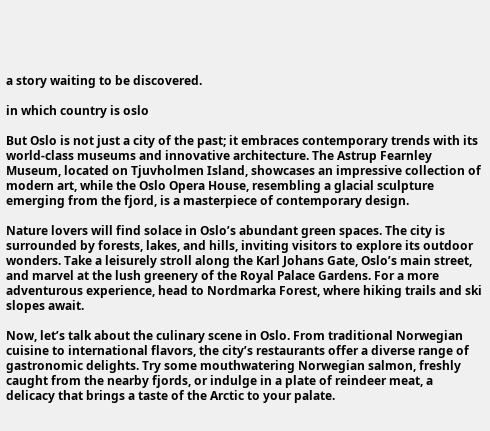a story waiting to be discovered.

in which country is oslo

But Oslo is not just a city of the past; it embraces contemporary trends with its world-class museums and innovative architecture. The Astrup Fearnley Museum, located on Tjuvholmen Island, showcases an impressive collection of modern art, while the Oslo Opera House, resembling a glacial sculpture emerging from the fjord, is a masterpiece of contemporary design.

Nature lovers will find solace in Oslo’s abundant green spaces. The city is surrounded by forests, lakes, and hills, inviting visitors to explore its outdoor wonders. Take a leisurely stroll along the Karl Johans Gate, Oslo’s main street, and marvel at the lush greenery of the Royal Palace Gardens. For a more adventurous experience, head to Nordmarka Forest, where hiking trails and ski slopes await.

Now, let’s talk about the culinary scene in Oslo. From traditional Norwegian cuisine to international flavors, the city’s restaurants offer a diverse range of gastronomic delights. Try some mouthwatering Norwegian salmon, freshly caught from the nearby fjords, or indulge in a plate of reindeer meat, a delicacy that brings a taste of the Arctic to your palate.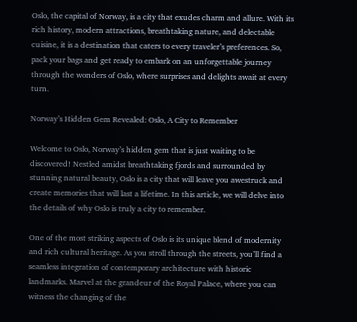Oslo, the capital of Norway, is a city that exudes charm and allure. With its rich history, modern attractions, breathtaking nature, and delectable cuisine, it is a destination that caters to every traveler’s preferences. So, pack your bags and get ready to embark on an unforgettable journey through the wonders of Oslo, where surprises and delights await at every turn.

Norway’s Hidden Gem Revealed: Oslo, A City to Remember

Welcome to Oslo, Norway’s hidden gem that is just waiting to be discovered! Nestled amidst breathtaking fjords and surrounded by stunning natural beauty, Oslo is a city that will leave you awestruck and create memories that will last a lifetime. In this article, we will delve into the details of why Oslo is truly a city to remember.

One of the most striking aspects of Oslo is its unique blend of modernity and rich cultural heritage. As you stroll through the streets, you’ll find a seamless integration of contemporary architecture with historic landmarks. Marvel at the grandeur of the Royal Palace, where you can witness the changing of the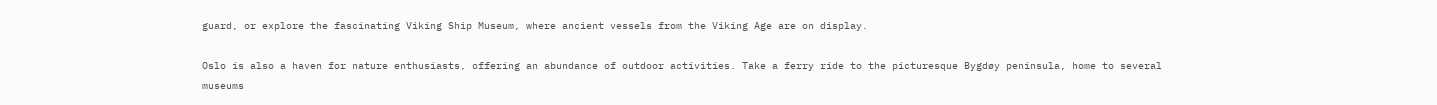guard, or explore the fascinating Viking Ship Museum, where ancient vessels from the Viking Age are on display.

Oslo is also a haven for nature enthusiasts, offering an abundance of outdoor activities. Take a ferry ride to the picturesque Bygdøy peninsula, home to several museums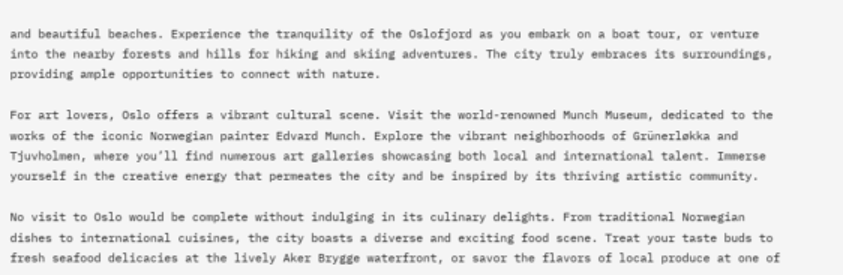and beautiful beaches. Experience the tranquility of the Oslofjord as you embark on a boat tour, or venture into the nearby forests and hills for hiking and skiing adventures. The city truly embraces its surroundings, providing ample opportunities to connect with nature.

For art lovers, Oslo offers a vibrant cultural scene. Visit the world-renowned Munch Museum, dedicated to the works of the iconic Norwegian painter Edvard Munch. Explore the vibrant neighborhoods of Grünerløkka and Tjuvholmen, where you’ll find numerous art galleries showcasing both local and international talent. Immerse yourself in the creative energy that permeates the city and be inspired by its thriving artistic community.

No visit to Oslo would be complete without indulging in its culinary delights. From traditional Norwegian dishes to international cuisines, the city boasts a diverse and exciting food scene. Treat your taste buds to fresh seafood delicacies at the lively Aker Brygge waterfront, or savor the flavors of local produce at one of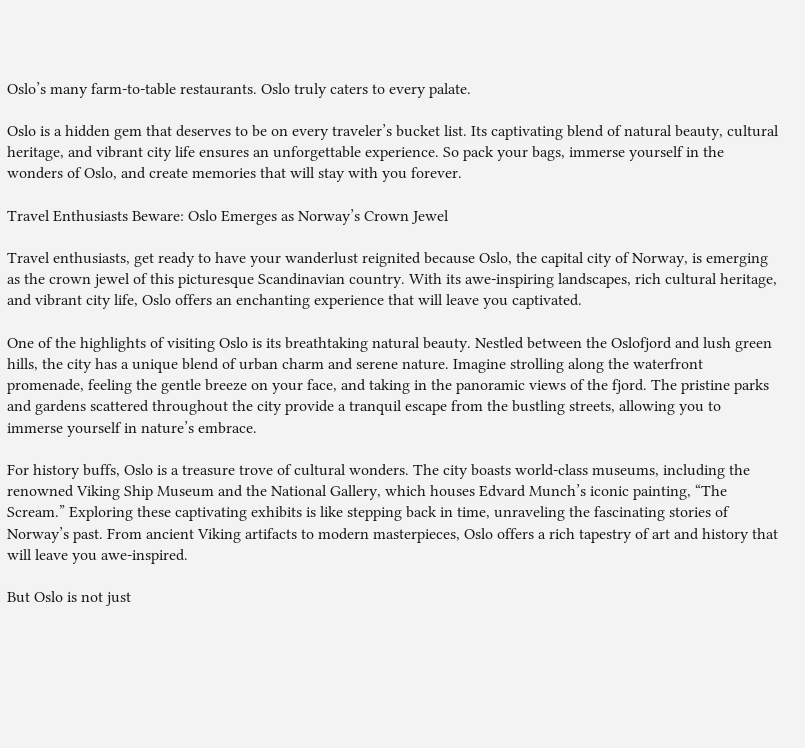Oslo’s many farm-to-table restaurants. Oslo truly caters to every palate.

Oslo is a hidden gem that deserves to be on every traveler’s bucket list. Its captivating blend of natural beauty, cultural heritage, and vibrant city life ensures an unforgettable experience. So pack your bags, immerse yourself in the wonders of Oslo, and create memories that will stay with you forever.

Travel Enthusiasts Beware: Oslo Emerges as Norway’s Crown Jewel

Travel enthusiasts, get ready to have your wanderlust reignited because Oslo, the capital city of Norway, is emerging as the crown jewel of this picturesque Scandinavian country. With its awe-inspiring landscapes, rich cultural heritage, and vibrant city life, Oslo offers an enchanting experience that will leave you captivated.

One of the highlights of visiting Oslo is its breathtaking natural beauty. Nestled between the Oslofjord and lush green hills, the city has a unique blend of urban charm and serene nature. Imagine strolling along the waterfront promenade, feeling the gentle breeze on your face, and taking in the panoramic views of the fjord. The pristine parks and gardens scattered throughout the city provide a tranquil escape from the bustling streets, allowing you to immerse yourself in nature’s embrace.

For history buffs, Oslo is a treasure trove of cultural wonders. The city boasts world-class museums, including the renowned Viking Ship Museum and the National Gallery, which houses Edvard Munch’s iconic painting, “The Scream.” Exploring these captivating exhibits is like stepping back in time, unraveling the fascinating stories of Norway’s past. From ancient Viking artifacts to modern masterpieces, Oslo offers a rich tapestry of art and history that will leave you awe-inspired.

But Oslo is not just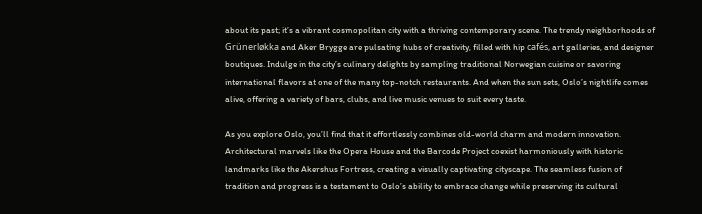about its past; it’s a vibrant cosmopolitan city with a thriving contemporary scene. The trendy neighborhoods of Grünerløkka and Aker Brygge are pulsating hubs of creativity, filled with hip cafés, art galleries, and designer boutiques. Indulge in the city’s culinary delights by sampling traditional Norwegian cuisine or savoring international flavors at one of the many top-notch restaurants. And when the sun sets, Oslo’s nightlife comes alive, offering a variety of bars, clubs, and live music venues to suit every taste.

As you explore Oslo, you’ll find that it effortlessly combines old-world charm and modern innovation. Architectural marvels like the Opera House and the Barcode Project coexist harmoniously with historic landmarks like the Akershus Fortress, creating a visually captivating cityscape. The seamless fusion of tradition and progress is a testament to Oslo’s ability to embrace change while preserving its cultural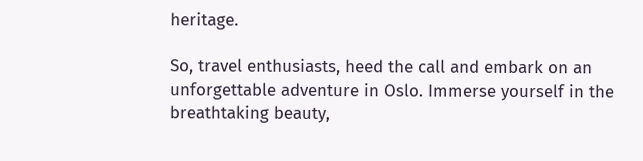heritage.

So, travel enthusiasts, heed the call and embark on an unforgettable adventure in Oslo. Immerse yourself in the breathtaking beauty,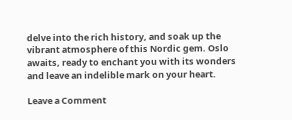delve into the rich history, and soak up the vibrant atmosphere of this Nordic gem. Oslo awaits, ready to enchant you with its wonders and leave an indelible mark on your heart.

Leave a Comment